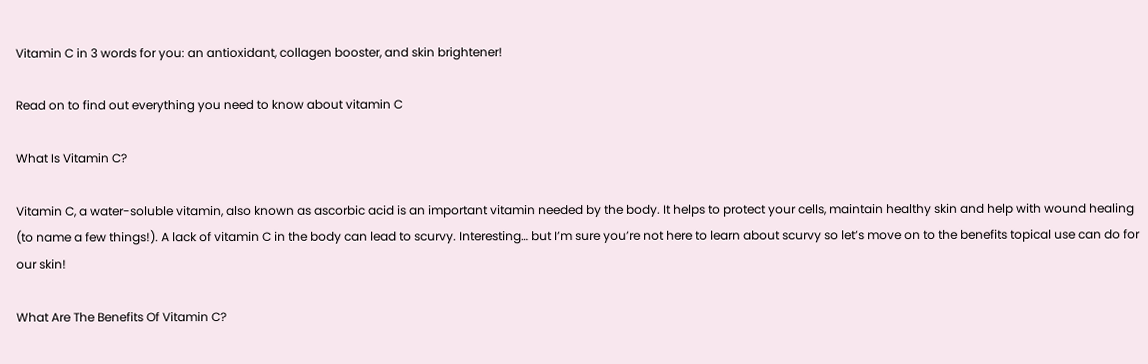Vitamin C in 3 words for you: an antioxidant, collagen booster, and skin brightener!

Read on to find out everything you need to know about vitamin C

What Is Vitamin C?

Vitamin C, a water-soluble vitamin, also known as ascorbic acid is an important vitamin needed by the body. It helps to protect your cells, maintain healthy skin and help with wound healing (to name a few things!). A lack of vitamin C in the body can lead to scurvy. Interesting… but I’m sure you’re not here to learn about scurvy so let’s move on to the benefits topical use can do for our skin!

What Are The Benefits Of Vitamin C?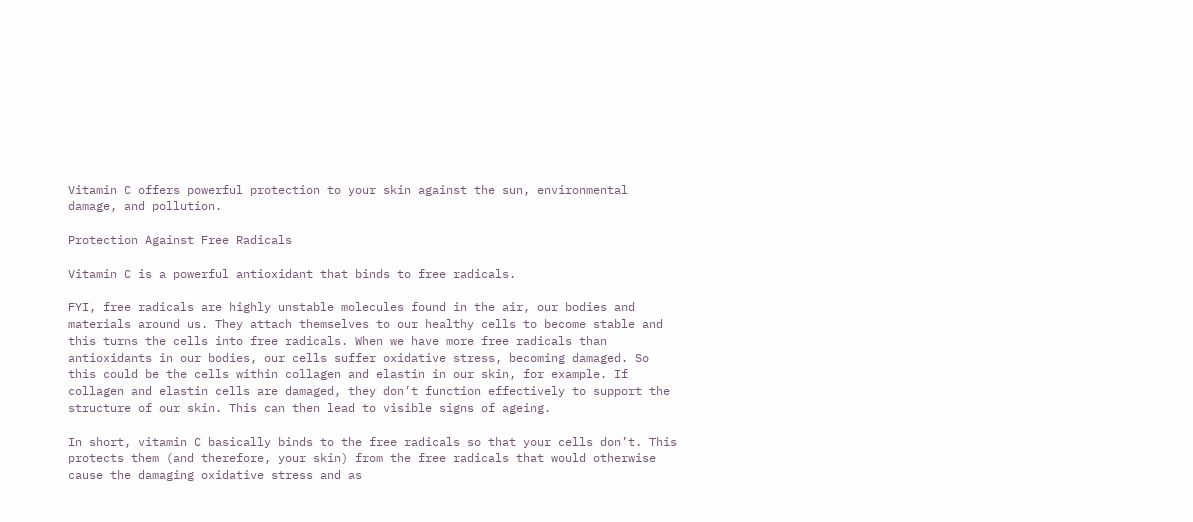Vitamin C offers powerful protection to your skin against the sun, environmental damage, and pollution.

Protection Against Free Radicals

Vitamin C is a powerful antioxidant that binds to free radicals.

FYI, free radicals are highly unstable molecules found in the air, our bodies and materials around us. They attach themselves to our healthy cells to become stable and this turns the cells into free radicals. When we have more free radicals than antioxidants in our bodies, our cells suffer oxidative stress, becoming damaged. So this could be the cells within collagen and elastin in our skin, for example. If collagen and elastin cells are damaged, they don’t function effectively to support the structure of our skin. This can then lead to visible signs of ageing.

In short, vitamin C basically binds to the free radicals so that your cells don’t. This protects them (and therefore, your skin) from the free radicals that would otherwise cause the damaging oxidative stress and as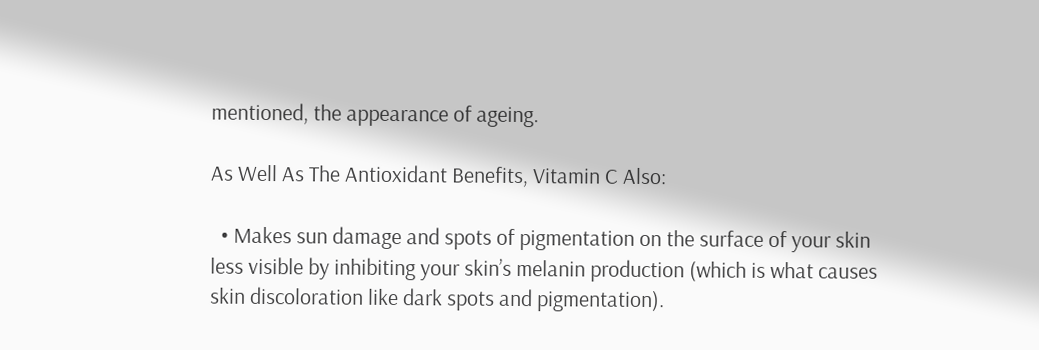mentioned, the appearance of ageing.

As Well As The Antioxidant Benefits, Vitamin C Also:

  • Makes sun damage and spots of pigmentation on the surface of your skin less visible by inhibiting your skin’s melanin production (which is what causes skin discoloration like dark spots and pigmentation).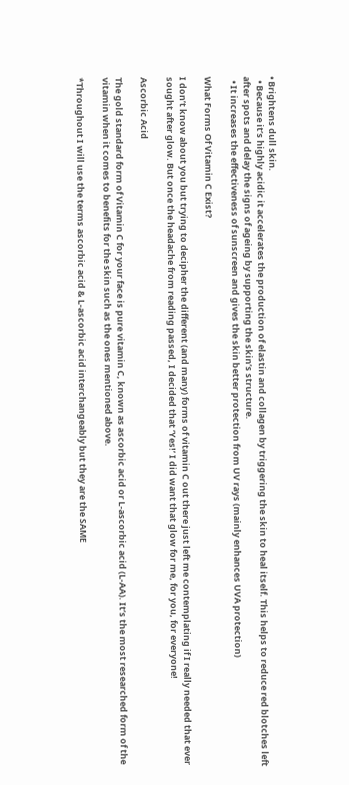• Brightens dull skin.
  • Because it’s highly acidic it accelerates the production of elastin and collagen by triggering the skin to heal itself. This helps to reduce red blotches left after spots and delay the signs of ageing by supporting the skin’s structure.
  • It increases the effectiveness of sunscreen and gives the skin better protection from UV rays (mainly enhances UVA protection)

What Forms Of Vitamin C Exist?

I don’t know about you but trying to decipher the different (and many) forms of vitamin C out there just left me contemplating if I really needed that ever sought after glow. But once the headache from reading passed, I decided that ‘Yes!’ I did want that glow for me, for you, for everyone!

Ascorbic Acid

The gold standard form of Vitamin C for your face is pure vitamin C, known as ascorbic acid or L-ascorbic acid (L-AA). It’s the most researched form of the vitamin when it comes to benefits for the skin such as the ones mentioned above.

*Throughout I will use the terms ascorbic acid & L-ascorbic acid interchangeably but they are the SAME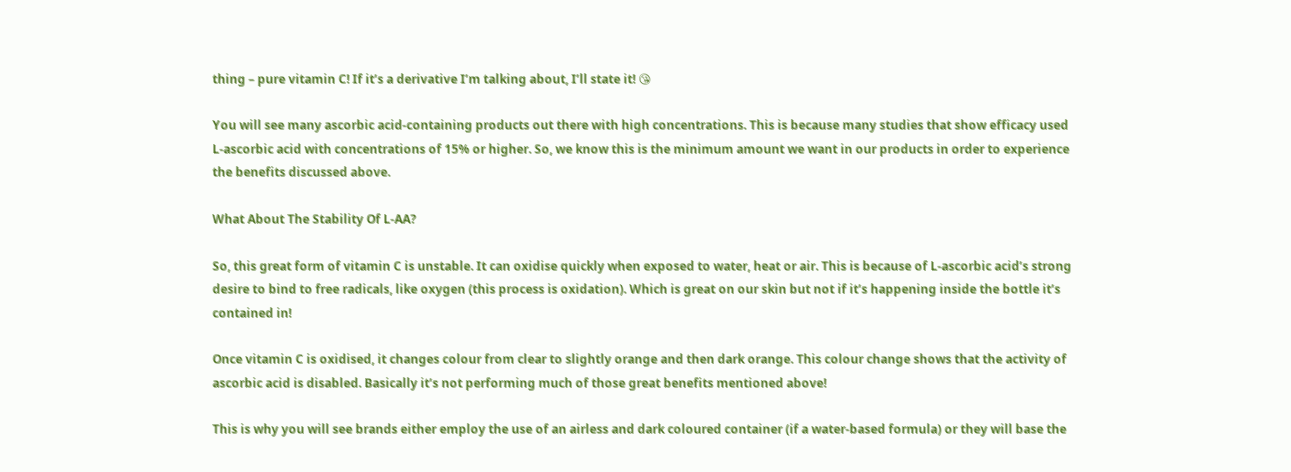thing – pure vitamin C! If it’s a derivative I’m talking about, I’ll state it! 😘

You will see many ascorbic acid-containing products out there with high concentrations. This is because many studies that show efficacy used L-ascorbic acid with concentrations of 15% or higher. So, we know this is the minimum amount we want in our products in order to experience the benefits discussed above.

What About The Stability Of L-AA?

So, this great form of vitamin C is unstable. It can oxidise quickly when exposed to water, heat or air. This is because of L-ascorbic acid’s strong desire to bind to free radicals, like oxygen (this process is oxidation). Which is great on our skin but not if it’s happening inside the bottle it’s contained in!

Once vitamin C is oxidised, it changes colour from clear to slightly orange and then dark orange. This colour change shows that the activity of ascorbic acid is disabled. Basically it’s not performing much of those great benefits mentioned above!

This is why you will see brands either employ the use of an airless and dark coloured container (if a water-based formula) or they will base the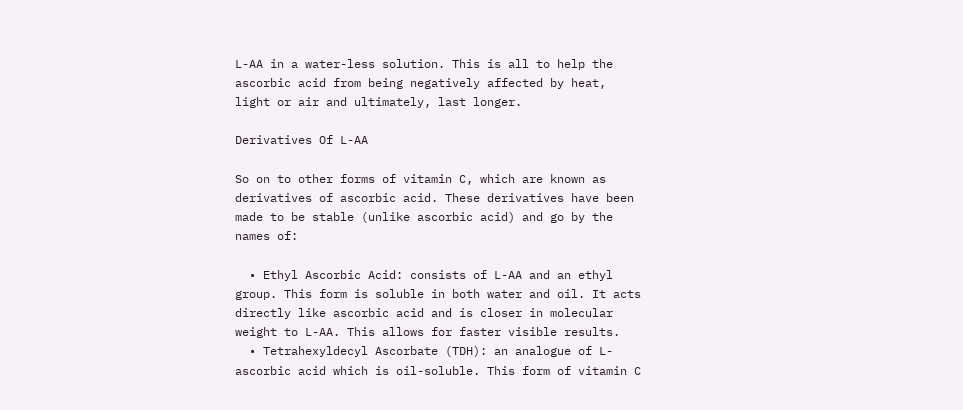L-AA in a water-less solution. This is all to help the ascorbic acid from being negatively affected by heat, light or air and ultimately, last longer.

Derivatives Of L-AA

So on to other forms of vitamin C, which are known as derivatives of ascorbic acid. These derivatives have been made to be stable (unlike ascorbic acid) and go by the names of:

  • Ethyl Ascorbic Acid: consists of L-AA and an ethyl group. This form is soluble in both water and oil. It acts directly like ascorbic acid and is closer in molecular weight to L-AA. This allows for faster visible results.
  • Tetrahexyldecyl Ascorbate (TDH): an analogue of L-ascorbic acid which is oil-soluble. This form of vitamin C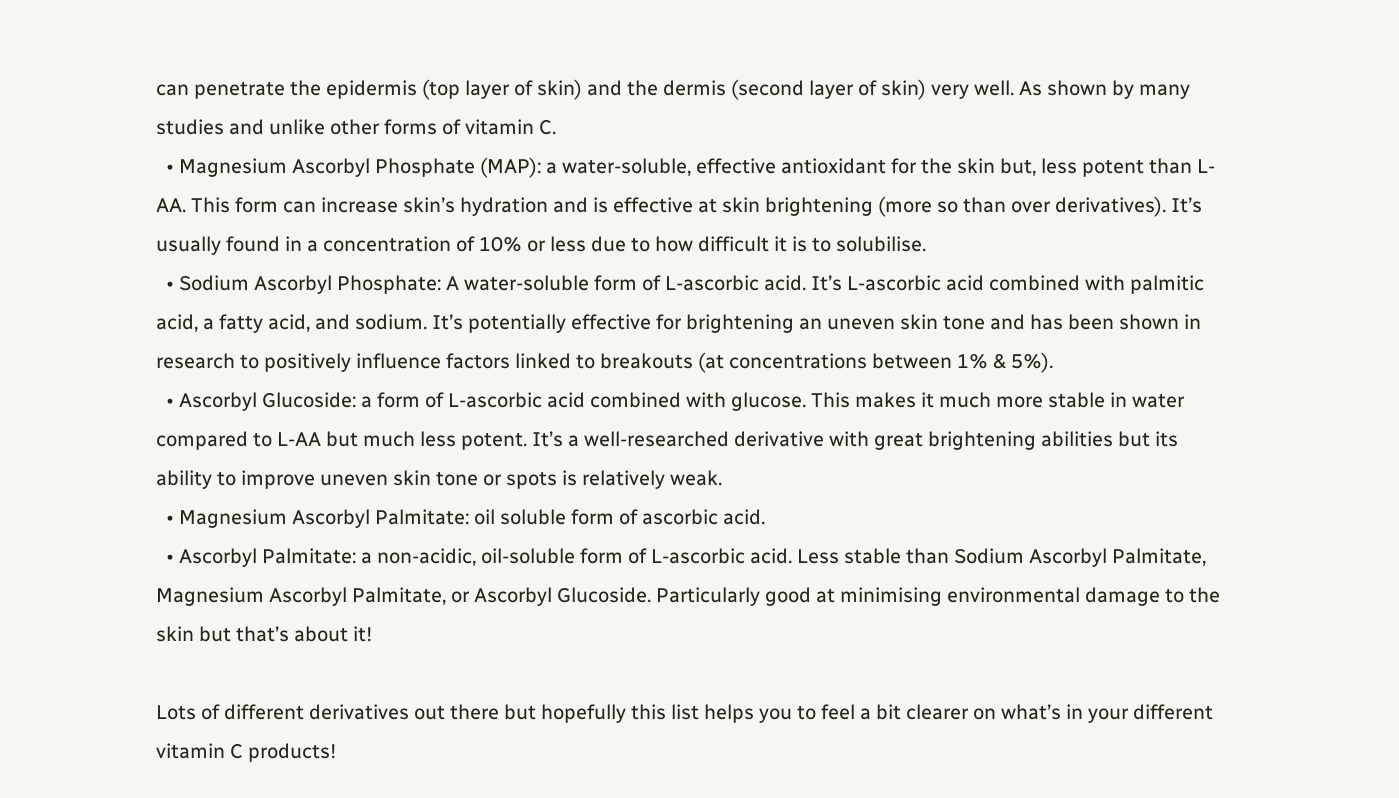can penetrate the epidermis (top layer of skin) and the dermis (second layer of skin) very well. As shown by many studies and unlike other forms of vitamin C.
  • Magnesium Ascorbyl Phosphate (MAP): a water-soluble, effective antioxidant for the skin but, less potent than L-AA. This form can increase skin’s hydration and is effective at skin brightening (more so than over derivatives). It’s usually found in a concentration of 10% or less due to how difficult it is to solubilise.
  • Sodium Ascorbyl Phosphate: A water-soluble form of L-ascorbic acid. It’s L-ascorbic acid combined with palmitic acid, a fatty acid, and sodium. It’s potentially effective for brightening an uneven skin tone and has been shown in research to positively influence factors linked to breakouts (at concentrations between 1% & 5%).
  • Ascorbyl Glucoside: a form of L-ascorbic acid combined with glucose. This makes it much more stable in water compared to L-AA but much less potent. It’s a well-researched derivative with great brightening abilities but its ability to improve uneven skin tone or spots is relatively weak.
  • Magnesium Ascorbyl Palmitate: oil soluble form of ascorbic acid.
  • Ascorbyl Palmitate: a non-acidic, oil-soluble form of L-ascorbic acid. Less stable than Sodium Ascorbyl Palmitate, Magnesium Ascorbyl Palmitate, or Ascorbyl Glucoside. Particularly good at minimising environmental damage to the skin but that’s about it!

Lots of different derivatives out there but hopefully this list helps you to feel a bit clearer on what’s in your different vitamin C products!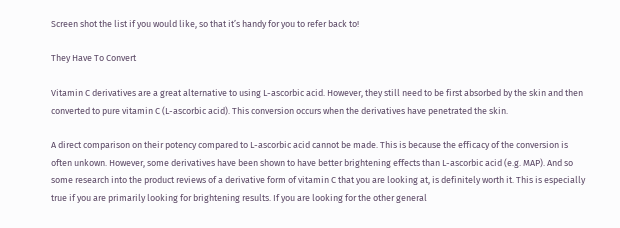Screen shot the list if you would like, so that it’s handy for you to refer back to!

They Have To Convert

Vitamin C derivatives are a great alternative to using L-ascorbic acid. However, they still need to be first absorbed by the skin and then converted to pure vitamin C (L-ascorbic acid). This conversion occurs when the derivatives have penetrated the skin.

A direct comparison on their potency compared to L-ascorbic acid cannot be made. This is because the efficacy of the conversion is often unkown. However, some derivatives have been shown to have better brightening effects than L-ascorbic acid (e.g. MAP). And so some research into the product reviews of a derivative form of vitamin C that you are looking at, is definitely worth it. This is especially true if you are primarily looking for brightening results. If you are looking for the other general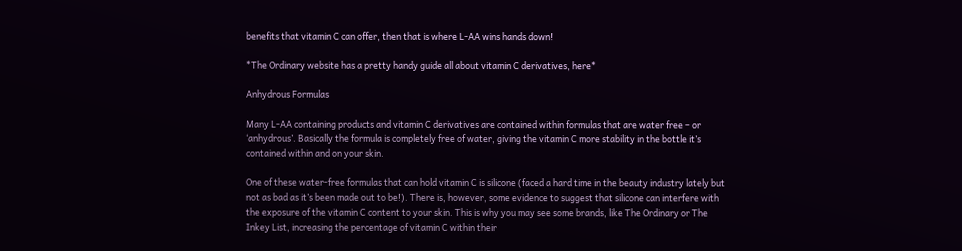benefits that vitamin C can offer, then that is where L-AA wins hands down!

*The Ordinary website has a pretty handy guide all about vitamin C derivatives, here*

Anhydrous Formulas

Many L-AA containing products and vitamin C derivatives are contained within formulas that are water free – or ‘anhydrous’. Basically the formula is completely free of water, giving the vitamin C more stability in the bottle it’s contained within and on your skin.

One of these water-free formulas that can hold vitamin C is silicone (faced a hard time in the beauty industry lately but not as bad as it’s been made out to be!). There is, however, some evidence to suggest that silicone can interfere with the exposure of the vitamin C content to your skin. This is why you may see some brands, like The Ordinary or The Inkey List, increasing the percentage of vitamin C within their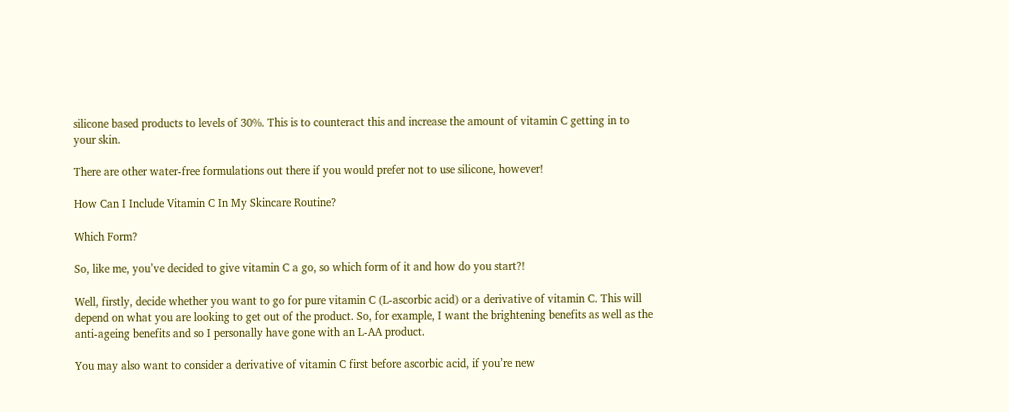silicone based products to levels of 30%. This is to counteract this and increase the amount of vitamin C getting in to your skin.

There are other water-free formulations out there if you would prefer not to use silicone, however!

How Can I Include Vitamin C In My Skincare Routine?

Which Form?

So, like me, you’ve decided to give vitamin C a go, so which form of it and how do you start?!

Well, firstly, decide whether you want to go for pure vitamin C (L-ascorbic acid) or a derivative of vitamin C. This will depend on what you are looking to get out of the product. So, for example, I want the brightening benefits as well as the anti-ageing benefits and so I personally have gone with an L-AA product.

You may also want to consider a derivative of vitamin C first before ascorbic acid, if you’re new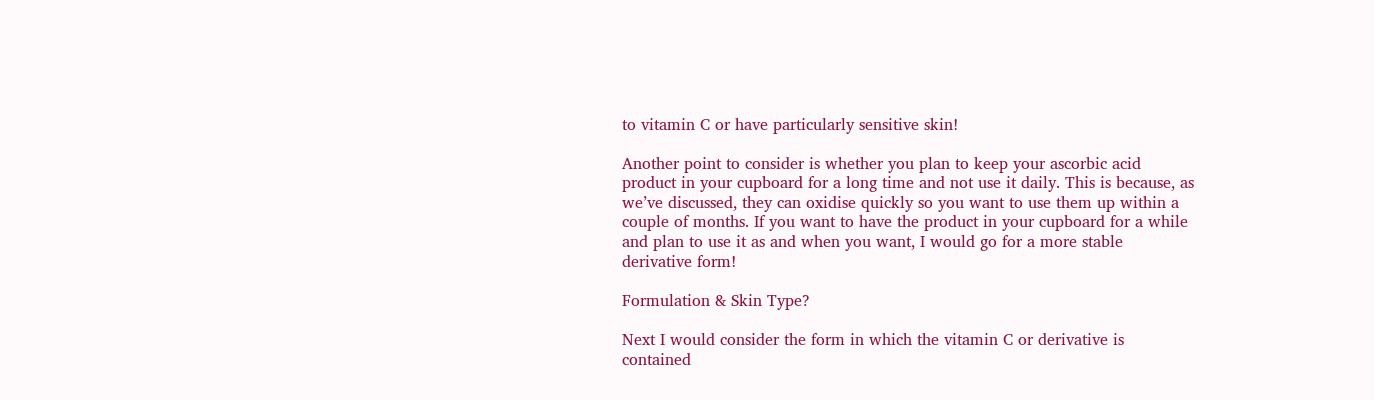to vitamin C or have particularly sensitive skin!

Another point to consider is whether you plan to keep your ascorbic acid product in your cupboard for a long time and not use it daily. This is because, as we’ve discussed, they can oxidise quickly so you want to use them up within a couple of months. If you want to have the product in your cupboard for a while and plan to use it as and when you want, I would go for a more stable derivative form!

Formulation & Skin Type?

Next I would consider the form in which the vitamin C or derivative is contained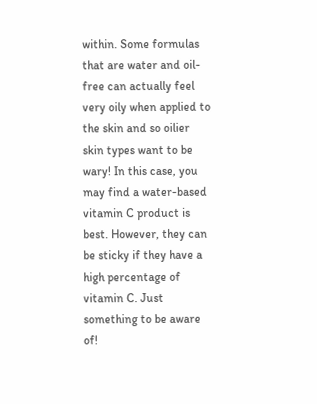within. Some formulas that are water and oil-free can actually feel very oily when applied to the skin and so oilier skin types want to be wary! In this case, you may find a water-based vitamin C product is best. However, they can be sticky if they have a high percentage of vitamin C. Just something to be aware of!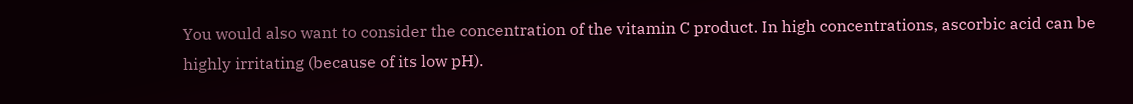You would also want to consider the concentration of the vitamin C product. In high concentrations, ascorbic acid can be highly irritating (because of its low pH).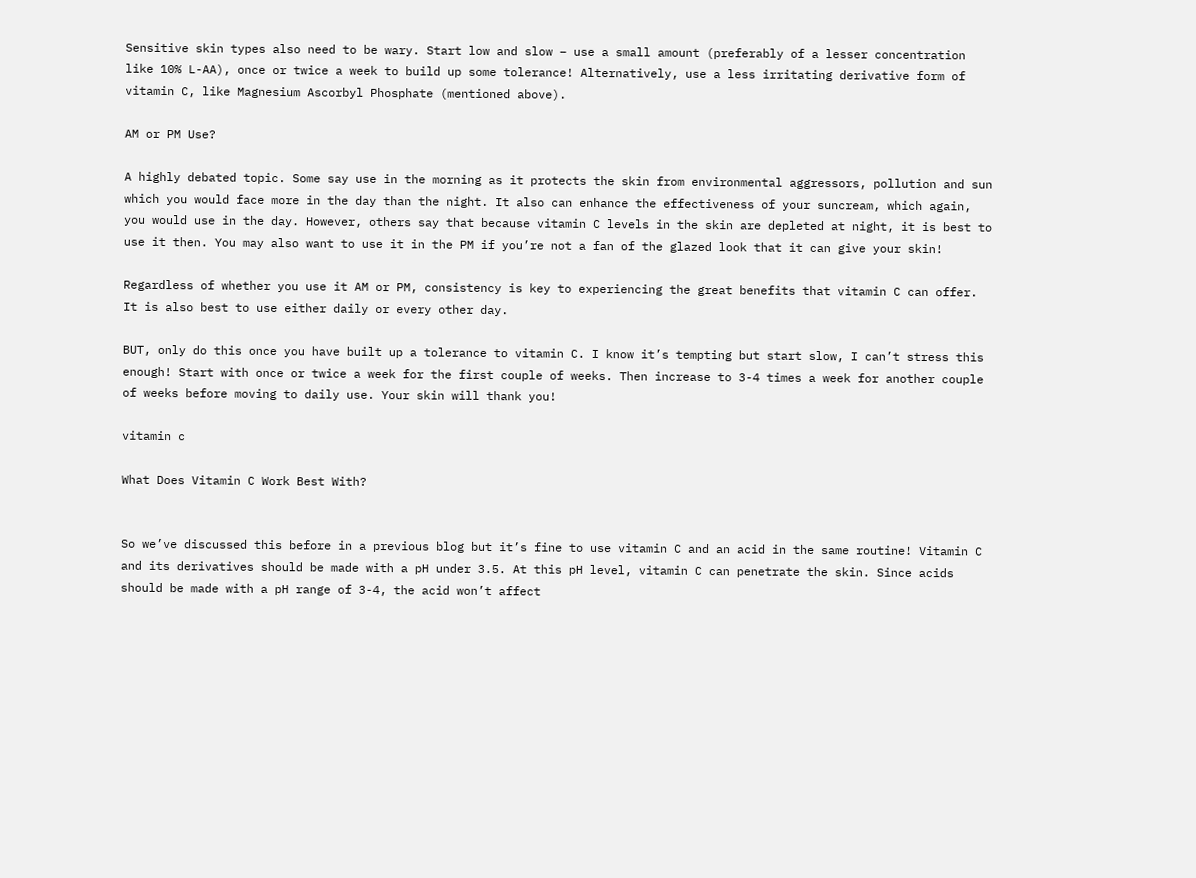Sensitive skin types also need to be wary. Start low and slow – use a small amount (preferably of a lesser concentration like 10% L-AA), once or twice a week to build up some tolerance! Alternatively, use a less irritating derivative form of vitamin C, like Magnesium Ascorbyl Phosphate (mentioned above).

AM or PM Use?

A highly debated topic. Some say use in the morning as it protects the skin from environmental aggressors, pollution and sun which you would face more in the day than the night. It also can enhance the effectiveness of your suncream, which again, you would use in the day. However, others say that because vitamin C levels in the skin are depleted at night, it is best to use it then. You may also want to use it in the PM if you’re not a fan of the glazed look that it can give your skin!

Regardless of whether you use it AM or PM, consistency is key to experiencing the great benefits that vitamin C can offer. It is also best to use either daily or every other day.

BUT, only do this once you have built up a tolerance to vitamin C. I know it’s tempting but start slow, I can’t stress this enough! Start with once or twice a week for the first couple of weeks. Then increase to 3-4 times a week for another couple of weeks before moving to daily use. Your skin will thank you!

vitamin c

What Does Vitamin C Work Best With?


So we’ve discussed this before in a previous blog but it’s fine to use vitamin C and an acid in the same routine! Vitamin C and its derivatives should be made with a pH under 3.5. At this pH level, vitamin C can penetrate the skin. Since acids should be made with a pH range of 3-4, the acid won’t affect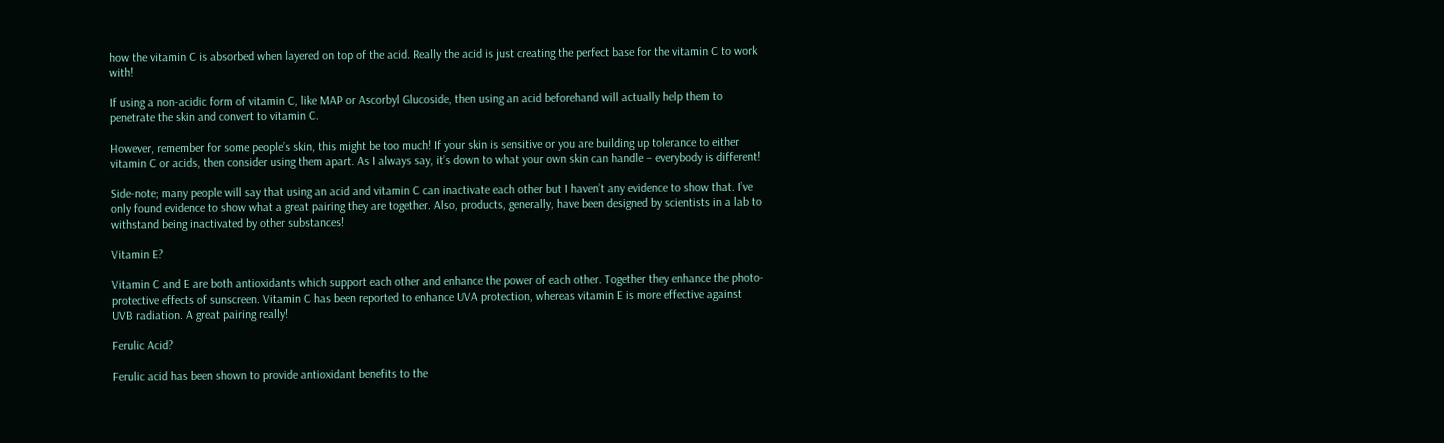how the vitamin C is absorbed when layered on top of the acid. Really the acid is just creating the perfect base for the vitamin C to work with!

If using a non-acidic form of vitamin C, like MAP or Ascorbyl Glucoside, then using an acid beforehand will actually help them to penetrate the skin and convert to vitamin C.

However, remember for some people’s skin, this might be too much! If your skin is sensitive or you are building up tolerance to either vitamin C or acids, then consider using them apart. As I always say, it’s down to what your own skin can handle – everybody is different!

Side-note; many people will say that using an acid and vitamin C can inactivate each other but I haven’t any evidence to show that. I’ve only found evidence to show what a great pairing they are together. Also, products, generally, have been designed by scientists in a lab to withstand being inactivated by other substances!

Vitamin E?

Vitamin C and E are both antioxidants which support each other and enhance the power of each other. Together they enhance the photo-protective effects of sunscreen. Vitamin C has been reported to enhance UVA protection, whereas vitamin E is more effective against UVB radiation. A great pairing really!

Ferulic Acid?

Ferulic acid has been shown to provide antioxidant benefits to the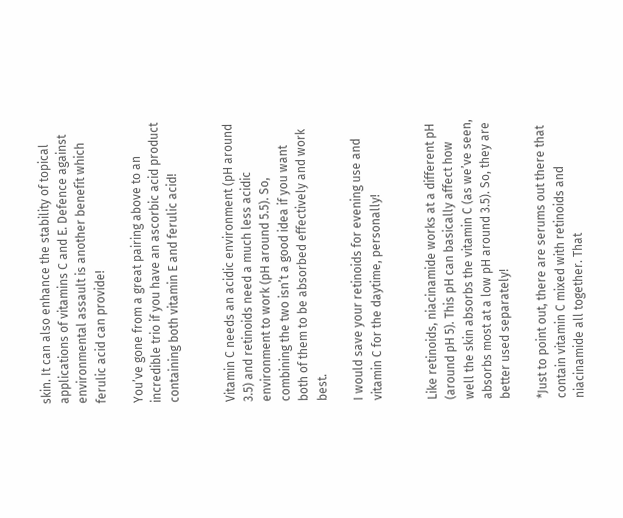skin. It can also enhance the stability of topical applications of vitamins C and E. Defence against environmental assault is another benefit which ferulic acid can provide!

You’ve gone from a great pairing above to an incredible trio if you have an ascorbic acid product containing both vitamin E and ferulic acid!


Vitamin C needs an acidic environment (pH around 3.5) and retinoids need a much less acidic environment to work (pH around 5.5). So, combining the two isn’t a good idea if you want both of them to be absorbed effectively and work best.

I would save your retinoids for evening use and vitamin C for the daytime, personally!


Like retinoids, niacinamide works at a different pH (around pH 5). This pH can basically affect how well the skin absorbs the vitamin C (as we’ve seen, absorbs most at a low pH around 3.5). So, they are better used separately!

*Just to point out, there are serums out there that contain vitamin C mixed with retinoids and niacinamide all together. That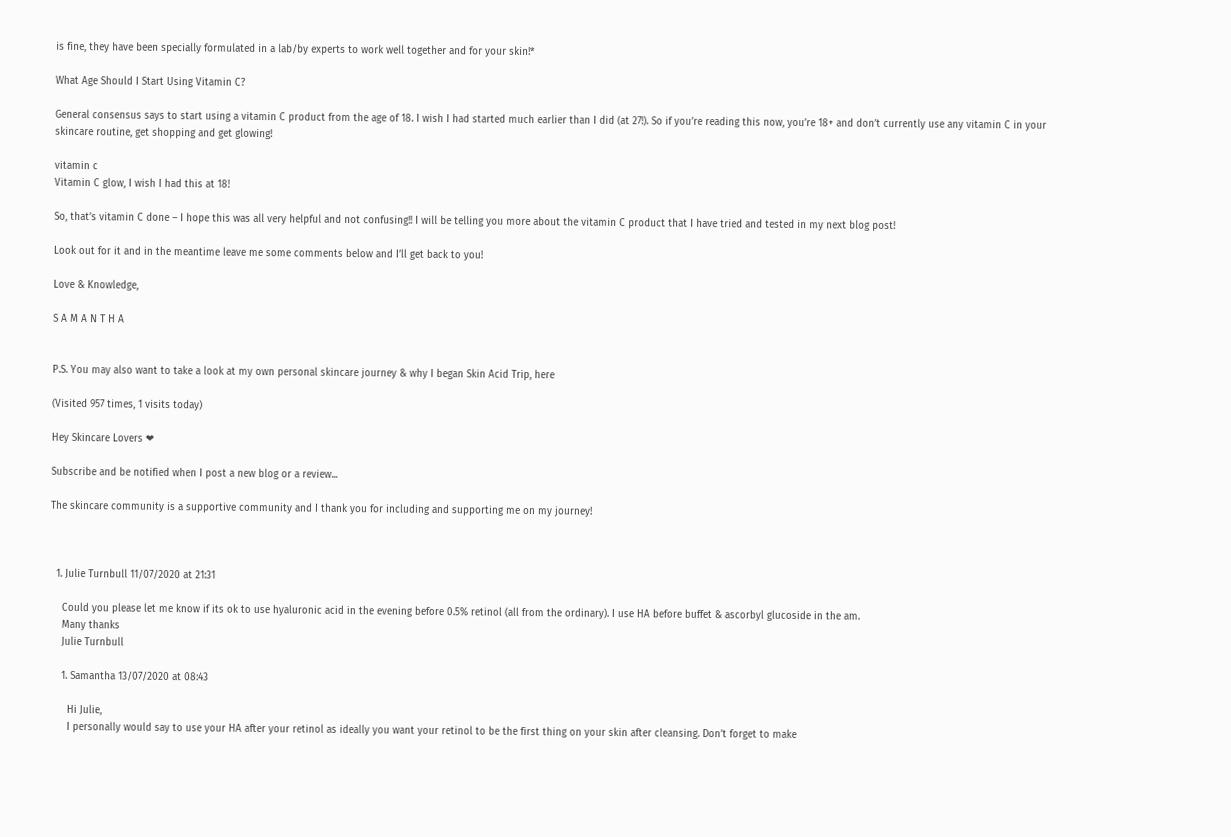is fine, they have been specially formulated in a lab/by experts to work well together and for your skin!*

What Age Should I Start Using Vitamin C?

General consensus says to start using a vitamin C product from the age of 18. I wish I had started much earlier than I did (at 27!). So if you’re reading this now, you’re 18+ and don’t currently use any vitamin C in your skincare routine, get shopping and get glowing!

vitamin c
Vitamin C glow, I wish I had this at 18!

So, that’s vitamin C done – I hope this was all very helpful and not confusing!! I will be telling you more about the vitamin C product that I have tried and tested in my next blog post!

Look out for it and in the meantime leave me some comments below and I’ll get back to you!

Love & Knowledge,

S A M A N T H A


P.S. You may also want to take a look at my own personal skincare journey & why I began Skin Acid Trip, here

(Visited 957 times, 1 visits today)

Hey Skincare Lovers ❤

Subscribe and be notified when I post a new blog or a review...

The skincare community is a supportive community and I thank you for including and supporting me on my journey!



  1. Julie Turnbull 11/07/2020 at 21:31

    Could you please let me know if its ok to use hyaluronic acid in the evening before 0.5% retinol (all from the ordinary). I use HA before buffet & ascorbyl glucoside in the am.
    Many thanks
    Julie Turnbull

    1. Samantha 13/07/2020 at 08:43

      Hi Julie,
      I personally would say to use your HA after your retinol as ideally you want your retinol to be the first thing on your skin after cleansing. Don’t forget to make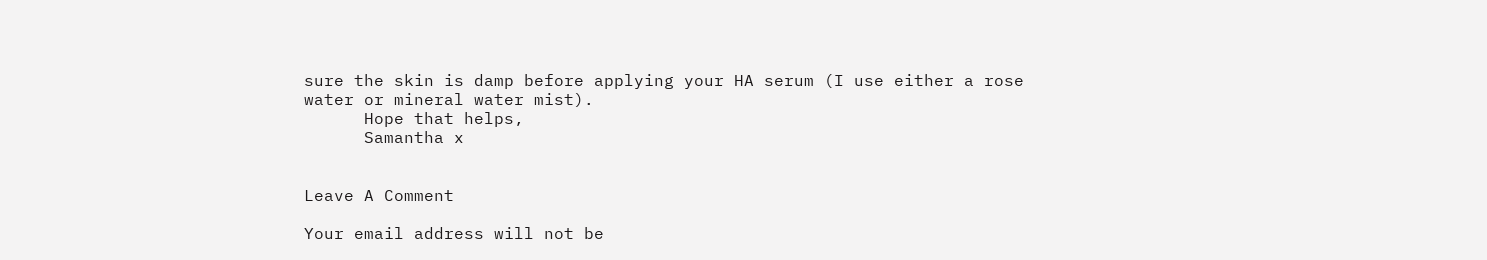sure the skin is damp before applying your HA serum (I use either a rose water or mineral water mist).
      Hope that helps,
      Samantha x


Leave A Comment

Your email address will not be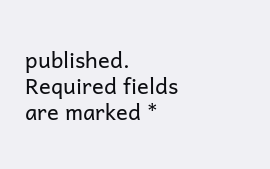published. Required fields are marked *